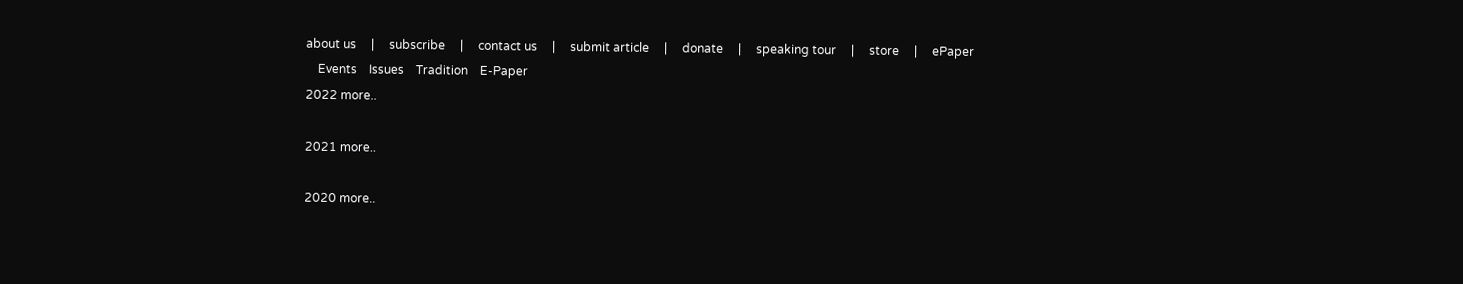about us     |     subscribe     |     contact us     |     submit article     |     donate     |     speaking tour     |     store     |     ePaper
    Events    Issues    Tradition    E-Paper
2022 more..

2021 more..

2020 more..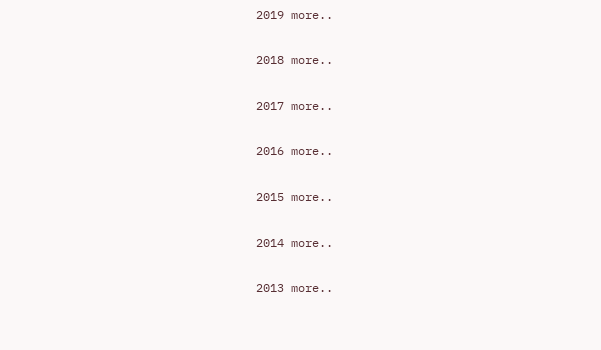2019 more..

2018 more..

2017 more..

2016 more..

2015 more..

2014 more..

2013 more..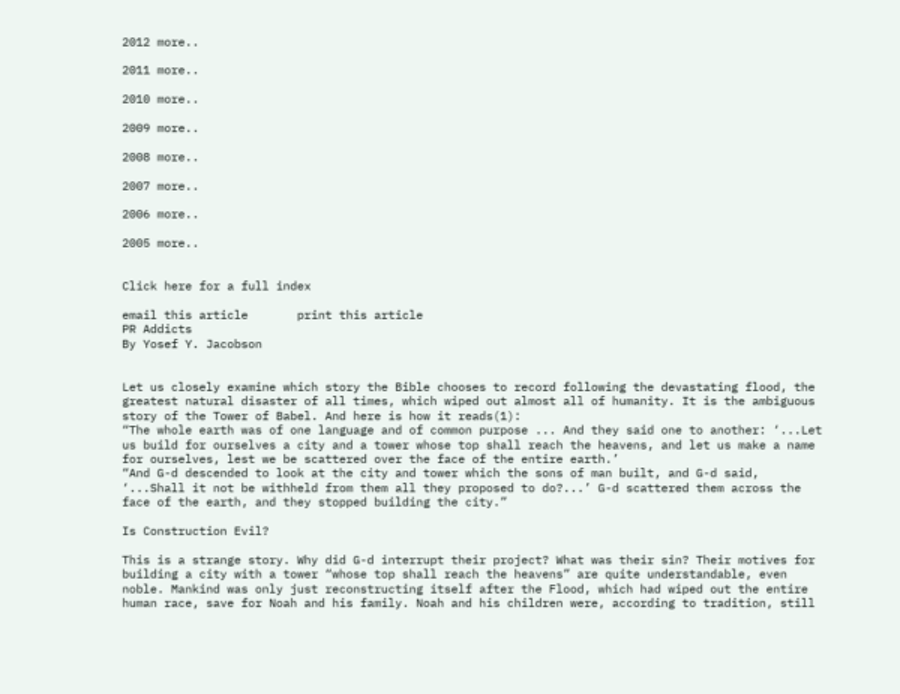2012 more..

2011 more..

2010 more..

2009 more..

2008 more..

2007 more..

2006 more..

2005 more..


Click here for a full index

email this article       print this article
PR Addicts
By Yosef Y. Jacobson


Let us closely examine which story the Bible chooses to record following the devastating flood, the greatest natural disaster of all times, which wiped out almost all of humanity. It is the ambiguous story of the Tower of Babel. And here is how it reads(1):
“The whole earth was of one language and of common purpose ... And they said one to another: ‘...Let us build for ourselves a city and a tower whose top shall reach the heavens, and let us make a name for ourselves, lest we be scattered over the face of the entire earth.’
“And G-d descended to look at the city and tower which the sons of man built, and G-d said, ‘...Shall it not be withheld from them all they proposed to do?...’ G-d scattered them across the face of the earth, and they stopped building the city.”

Is Construction Evil?

This is a strange story. Why did G-d interrupt their project? What was their sin? Their motives for building a city with a tower “whose top shall reach the heavens” are quite understandable, even noble. Mankind was only just reconstructing itself after the Flood, which had wiped out the entire human race, save for Noah and his family. Noah and his children were, according to tradition, still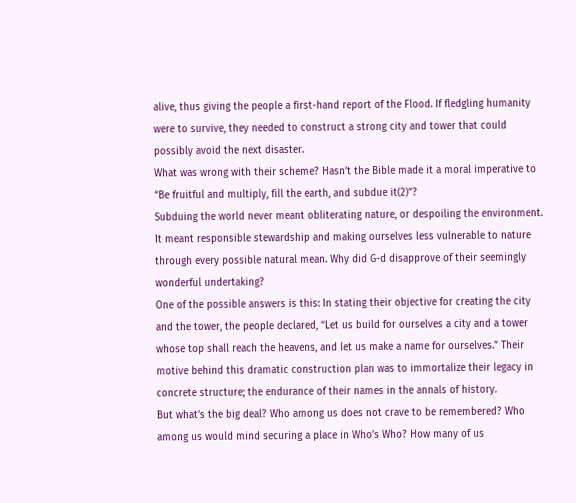alive, thus giving the people a first-hand report of the Flood. If fledgling humanity were to survive, they needed to construct a strong city and tower that could possibly avoid the next disaster.
What was wrong with their scheme? Hasn’t the Bible made it a moral imperative to “Be fruitful and multiply, fill the earth, and subdue it(2)”?
Subduing the world never meant obliterating nature, or despoiling the environment. It meant responsible stewardship and making ourselves less vulnerable to nature through every possible natural mean. Why did G-d disapprove of their seemingly wonderful undertaking?
One of the possible answers is this: In stating their objective for creating the city and the tower, the people declared, “Let us build for ourselves a city and a tower whose top shall reach the heavens, and let us make a name for ourselves.” Their motive behind this dramatic construction plan was to immortalize their legacy in concrete structure; the endurance of their names in the annals of history.
But what’s the big deal? Who among us does not crave to be remembered? Who among us would mind securing a place in Who’s Who? How many of us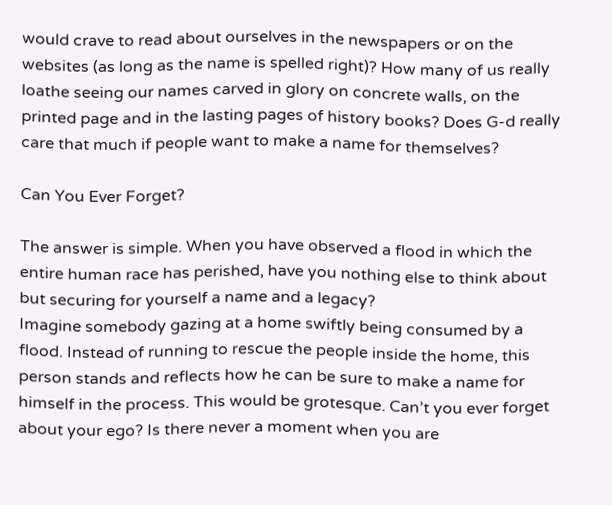would crave to read about ourselves in the newspapers or on the websites (as long as the name is spelled right)? How many of us really loathe seeing our names carved in glory on concrete walls, on the printed page and in the lasting pages of history books? Does G-d really care that much if people want to make a name for themselves?

Can You Ever Forget?

The answer is simple. When you have observed a flood in which the entire human race has perished, have you nothing else to think about but securing for yourself a name and a legacy?
Imagine somebody gazing at a home swiftly being consumed by a flood. Instead of running to rescue the people inside the home, this person stands and reflects how he can be sure to make a name for himself in the process. This would be grotesque. Can’t you ever forget about your ego? Is there never a moment when you are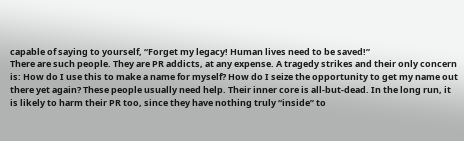capable of saying to yourself, “Forget my legacy! Human lives need to be saved!”
There are such people. They are PR addicts, at any expense. A tragedy strikes and their only concern is: How do I use this to make a name for myself? How do I seize the opportunity to get my name out there yet again? These people usually need help. Their inner core is all-but-dead. In the long run, it is likely to harm their PR too, since they have nothing truly “inside” to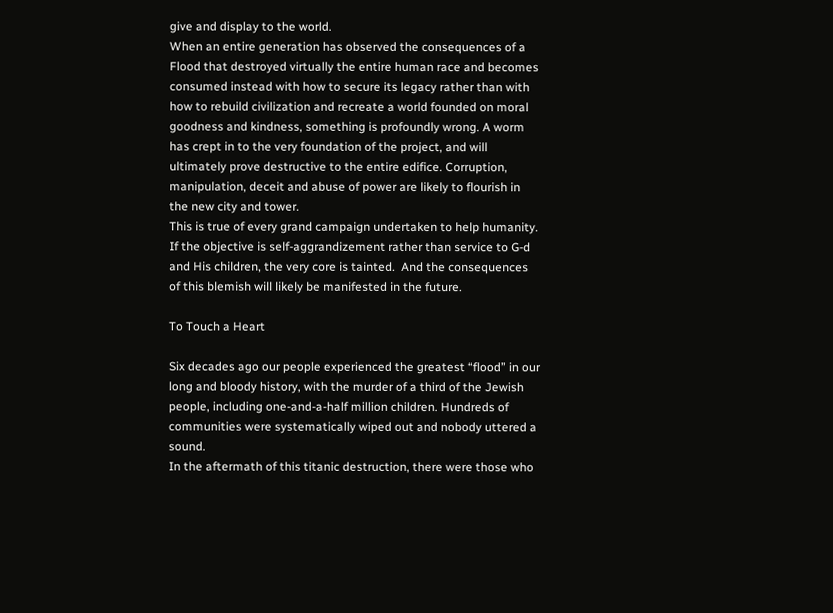give and display to the world.
When an entire generation has observed the consequences of a Flood that destroyed virtually the entire human race and becomes consumed instead with how to secure its legacy rather than with how to rebuild civilization and recreate a world founded on moral goodness and kindness, something is profoundly wrong. A worm has crept in to the very foundation of the project, and will ultimately prove destructive to the entire edifice. Corruption, manipulation, deceit and abuse of power are likely to flourish in the new city and tower.
This is true of every grand campaign undertaken to help humanity. If the objective is self-aggrandizement rather than service to G-d and His children, the very core is tainted.  And the consequences of this blemish will likely be manifested in the future.

To Touch a Heart

Six decades ago our people experienced the greatest “flood” in our long and bloody history, with the murder of a third of the Jewish people, including one-and-a-half million children. Hundreds of communities were systematically wiped out and nobody uttered a sound.
In the aftermath of this titanic destruction, there were those who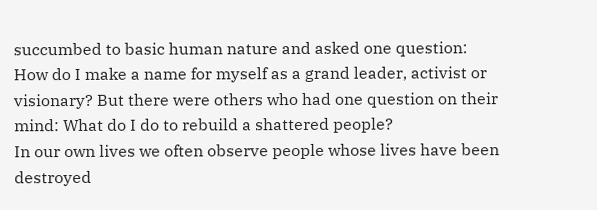succumbed to basic human nature and asked one question: How do I make a name for myself as a grand leader, activist or visionary? But there were others who had one question on their mind: What do I do to rebuild a shattered people?
In our own lives we often observe people whose lives have been destroyed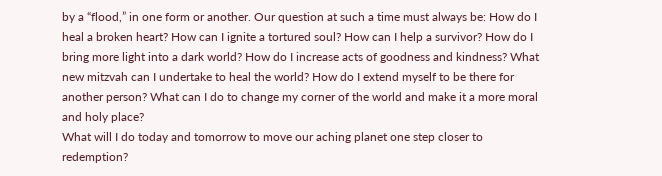by a “flood,” in one form or another. Our question at such a time must always be: How do I heal a broken heart? How can I ignite a tortured soul? How can I help a survivor? How do I bring more light into a dark world? How do I increase acts of goodness and kindness? What new mitzvah can I undertake to heal the world? How do I extend myself to be there for another person? What can I do to change my corner of the world and make it a more moral and holy place?
What will I do today and tomorrow to move our aching planet one step closer to redemption?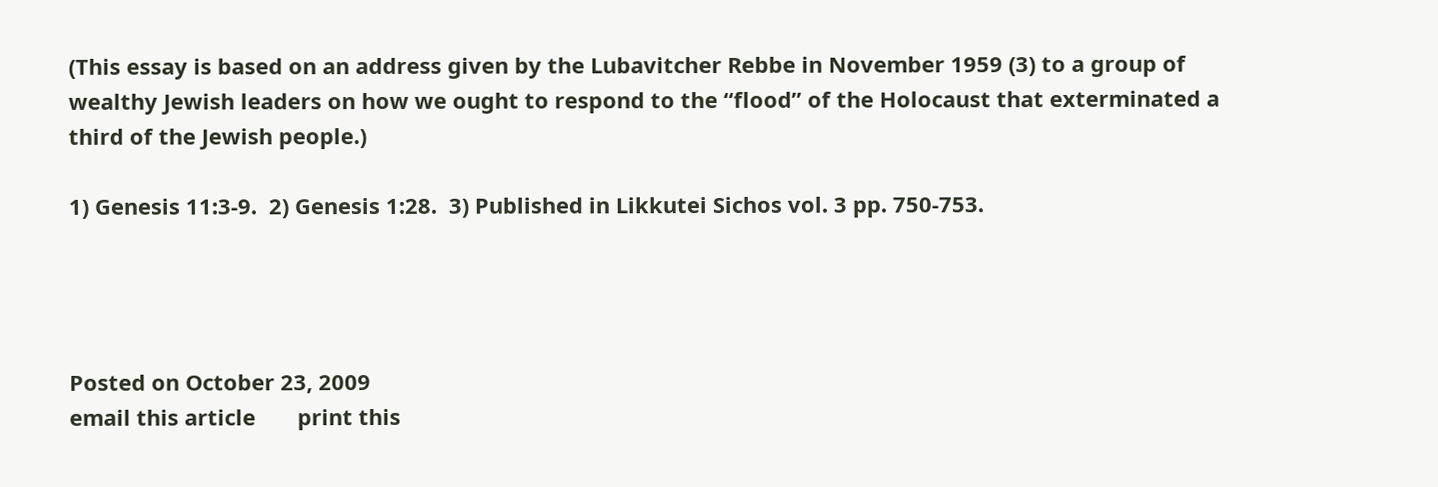(This essay is based on an address given by the Lubavitcher Rebbe in November 1959 (3) to a group of wealthy Jewish leaders on how we ought to respond to the “flood” of the Holocaust that exterminated a third of the Jewish people.)

1) Genesis 11:3-9.  2) Genesis 1:28.  3) Published in Likkutei Sichos vol. 3 pp. 750-753.




Posted on October 23, 2009
email this article       print this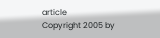article
Copyright 2005 by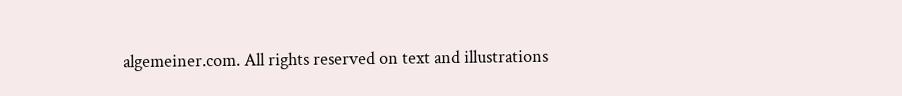algemeiner.com. All rights reserved on text and illustrations